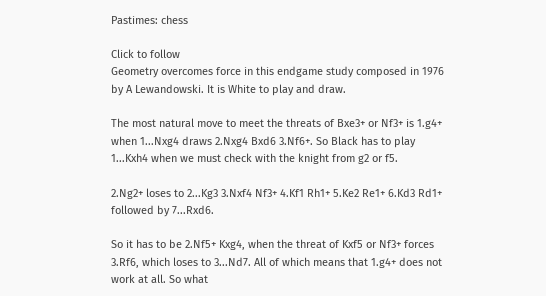Pastimes: chess

Click to follow
Geometry overcomes force in this endgame study composed in 1976 by A Lewandowski. It is White to play and draw.

The most natural move to meet the threats of Bxe3+ or Nf3+ is 1.g4+ when 1...Nxg4 draws 2.Nxg4 Bxd6 3.Nf6+. So Black has to play 1...Kxh4 when we must check with the knight from g2 or f5.

2.Ng2+ loses to 2...Kg3 3.Nxf4 Nf3+ 4.Kf1 Rh1+ 5.Ke2 Re1+ 6.Kd3 Rd1+ followed by 7...Rxd6.

So it has to be 2.Nf5+ Kxg4, when the threat of Kxf5 or Nf3+ forces 3.Rf6, which loses to 3...Nd7. All of which means that 1.g4+ does not work at all. So what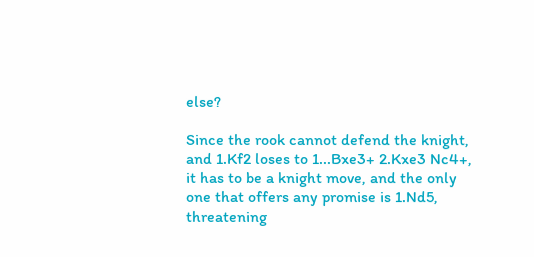else?

Since the rook cannot defend the knight, and 1.Kf2 loses to 1...Bxe3+ 2.Kxe3 Nc4+, it has to be a knight move, and the only one that offers any promise is 1.Nd5, threatening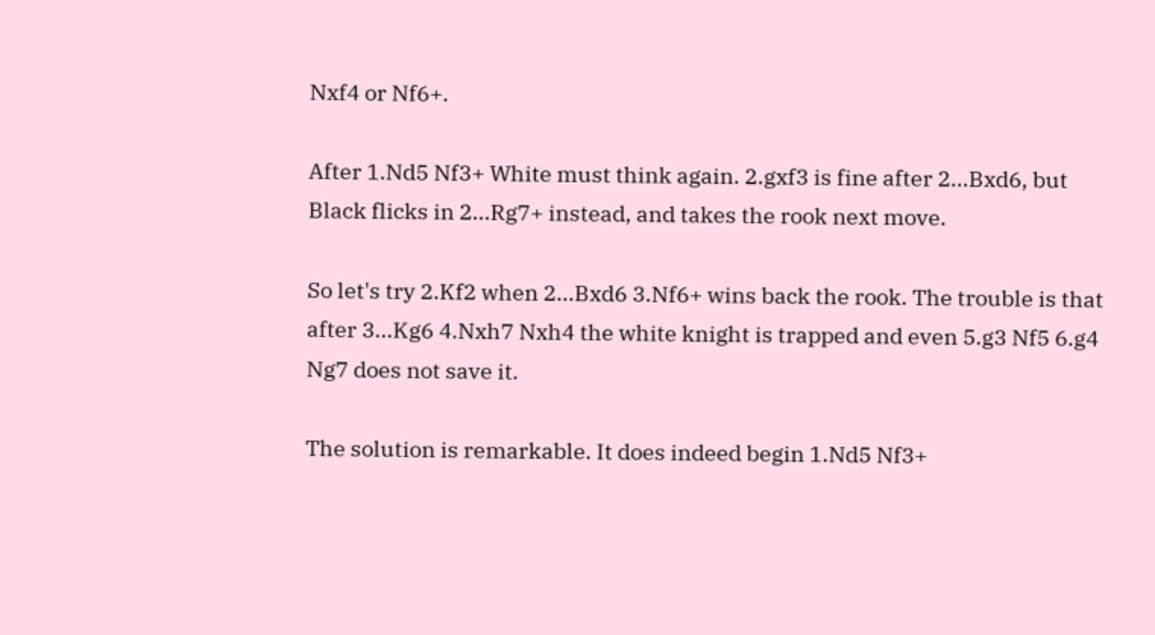Nxf4 or Nf6+.

After 1.Nd5 Nf3+ White must think again. 2.gxf3 is fine after 2...Bxd6, but Black flicks in 2...Rg7+ instead, and takes the rook next move.

So let's try 2.Kf2 when 2...Bxd6 3.Nf6+ wins back the rook. The trouble is that after 3...Kg6 4.Nxh7 Nxh4 the white knight is trapped and even 5.g3 Nf5 6.g4 Ng7 does not save it.

The solution is remarkable. It does indeed begin 1.Nd5 Nf3+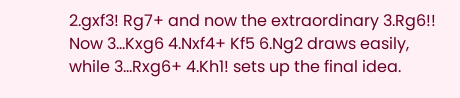2.gxf3! Rg7+ and now the extraordinary 3.Rg6!! Now 3...Kxg6 4.Nxf4+ Kf5 6.Ng2 draws easily, while 3...Rxg6+ 4.Kh1! sets up the final idea.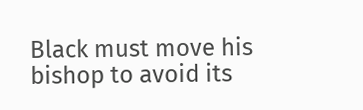Black must move his bishop to avoid its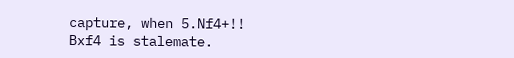capture, when 5.Nf4+!! Bxf4 is stalemate.